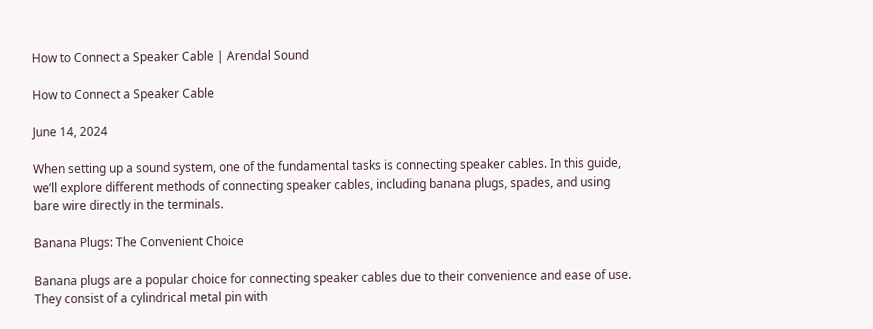How to Connect a Speaker Cable | Arendal Sound

How to Connect a Speaker Cable

June 14, 2024

When setting up a sound system, one of the fundamental tasks is connecting speaker cables. In this guide, we’ll explore different methods of connecting speaker cables, including banana plugs, spades, and using bare wire directly in the terminals.

Banana Plugs: The Convenient Choice

Banana plugs are a popular choice for connecting speaker cables due to their convenience and ease of use. They consist of a cylindrical metal pin with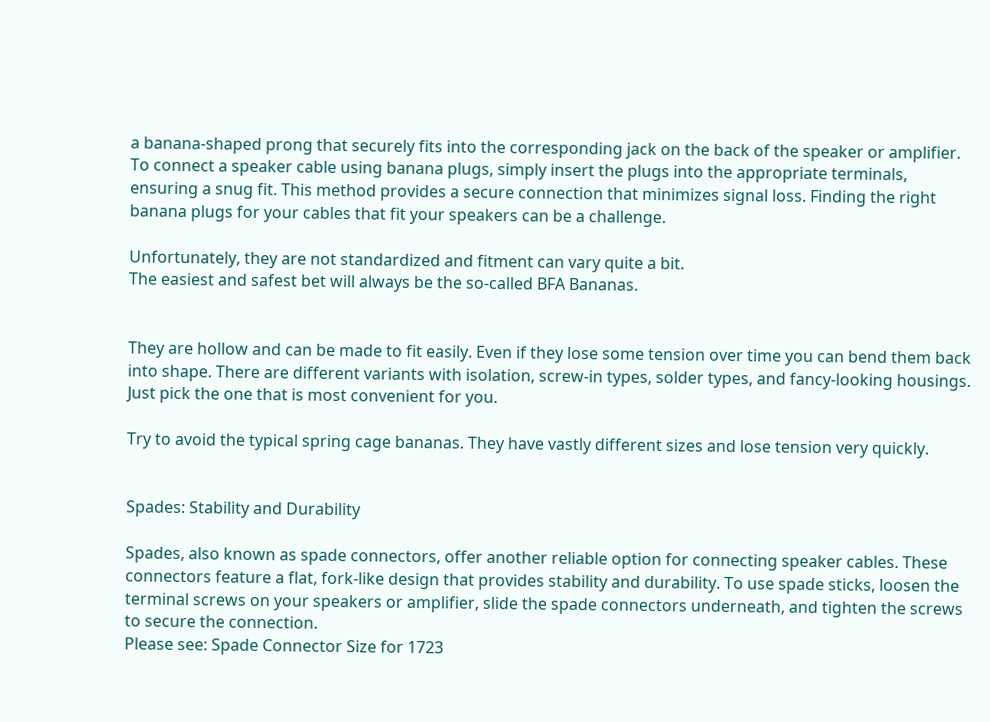a banana-shaped prong that securely fits into the corresponding jack on the back of the speaker or amplifier. To connect a speaker cable using banana plugs, simply insert the plugs into the appropriate terminals, ensuring a snug fit. This method provides a secure connection that minimizes signal loss. Finding the right banana plugs for your cables that fit your speakers can be a challenge.

Unfortunately, they are not standardized and fitment can vary quite a bit.
The easiest and safest bet will always be the so-called BFA Bananas.


They are hollow and can be made to fit easily. Even if they lose some tension over time you can bend them back into shape. There are different variants with isolation, screw-in types, solder types, and fancy-looking housings. Just pick the one that is most convenient for you.

Try to avoid the typical spring cage bananas. They have vastly different sizes and lose tension very quickly.


Spades: Stability and Durability

Spades, also known as spade connectors, offer another reliable option for connecting speaker cables. These connectors feature a flat, fork-like design that provides stability and durability. To use spade sticks, loosen the terminal screws on your speakers or amplifier, slide the spade connectors underneath, and tighten the screws to secure the connection.
Please see: Spade Connector Size for 1723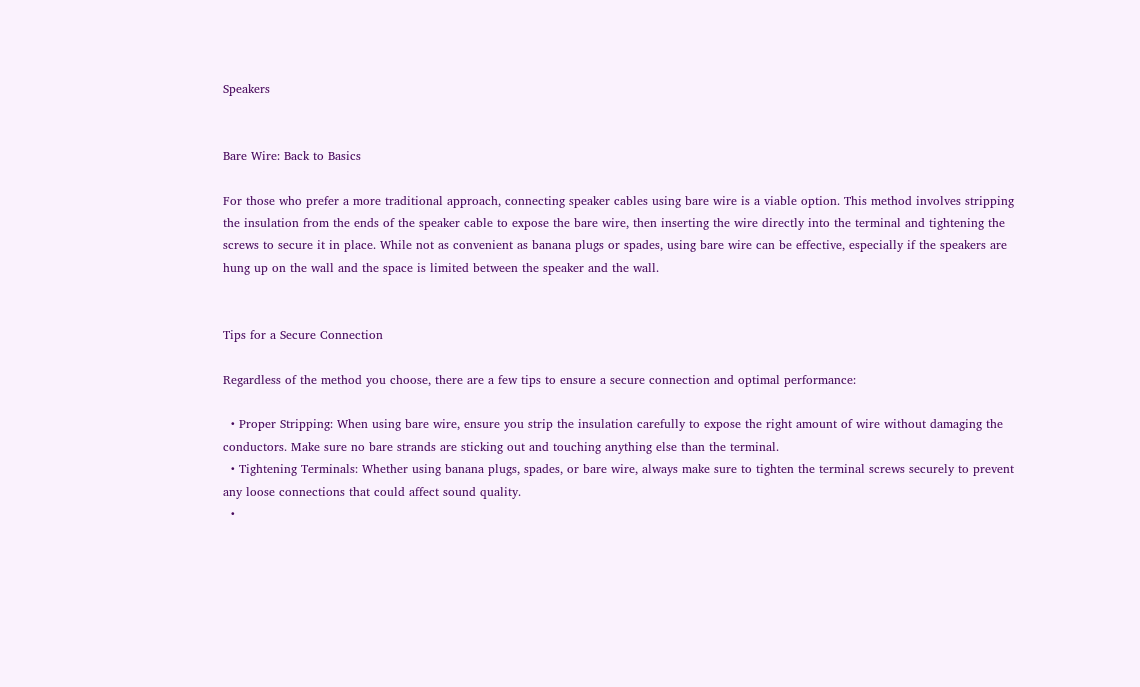Speakers


Bare Wire: Back to Basics

For those who prefer a more traditional approach, connecting speaker cables using bare wire is a viable option. This method involves stripping the insulation from the ends of the speaker cable to expose the bare wire, then inserting the wire directly into the terminal and tightening the screws to secure it in place. While not as convenient as banana plugs or spades, using bare wire can be effective, especially if the speakers are hung up on the wall and the space is limited between the speaker and the wall.


Tips for a Secure Connection

Regardless of the method you choose, there are a few tips to ensure a secure connection and optimal performance:

  • Proper Stripping: When using bare wire, ensure you strip the insulation carefully to expose the right amount of wire without damaging the conductors. Make sure no bare strands are sticking out and touching anything else than the terminal.
  • Tightening Terminals: Whether using banana plugs, spades, or bare wire, always make sure to tighten the terminal screws securely to prevent any loose connections that could affect sound quality.
  •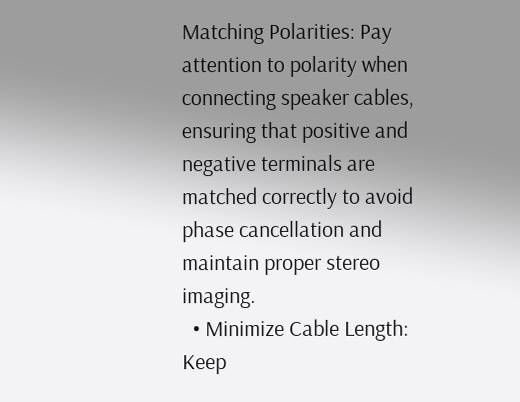Matching Polarities: Pay attention to polarity when connecting speaker cables, ensuring that positive and negative terminals are matched correctly to avoid phase cancellation and maintain proper stereo imaging.
  • Minimize Cable Length: Keep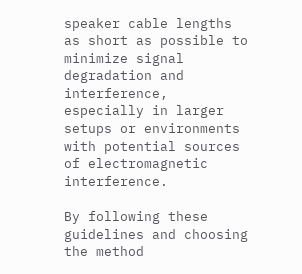speaker cable lengths as short as possible to minimize signal degradation and interference, especially in larger setups or environments with potential sources of electromagnetic interference.

By following these guidelines and choosing the method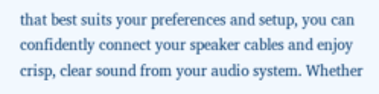that best suits your preferences and setup, you can confidently connect your speaker cables and enjoy crisp, clear sound from your audio system. Whether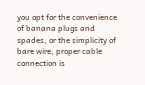you opt for the convenience of banana plugs and spades, or the simplicity of bare wire, proper cable connection is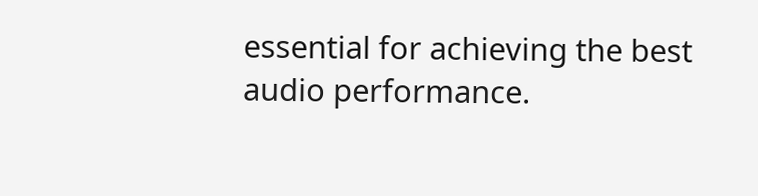essential for achieving the best audio performance.